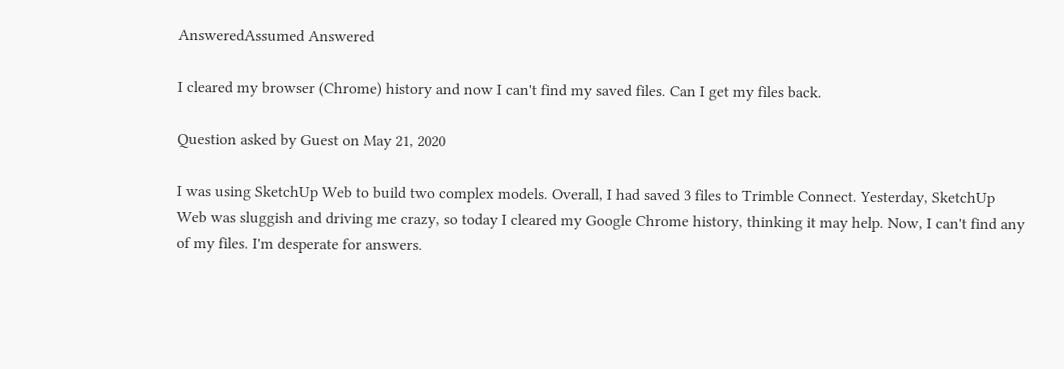AnsweredAssumed Answered

I cleared my browser (Chrome) history and now I can't find my saved files. Can I get my files back.

Question asked by Guest on May 21, 2020

I was using SketchUp Web to build two complex models. Overall, I had saved 3 files to Trimble Connect. Yesterday, SketchUp Web was sluggish and driving me crazy, so today I cleared my Google Chrome history, thinking it may help. Now, I can't find any of my files. I'm desperate for answers.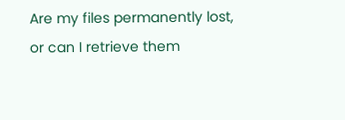Are my files permanently lost, or can I retrieve them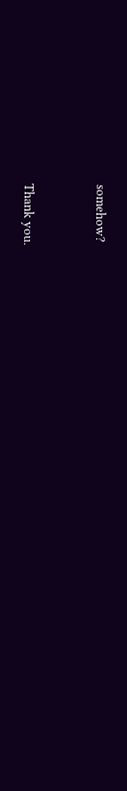somehow?


Thank you.